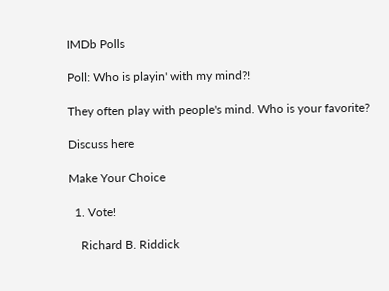IMDb Polls

Poll: Who is playin' with my mind?!

They often play with people's mind. Who is your favorite?

Discuss here

Make Your Choice

  1. Vote!

    Richard B. Riddick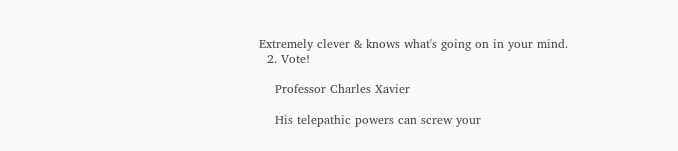Extremely clever & knows what's going on in your mind.
  2. Vote!

    Professor Charles Xavier

    His telepathic powers can screw your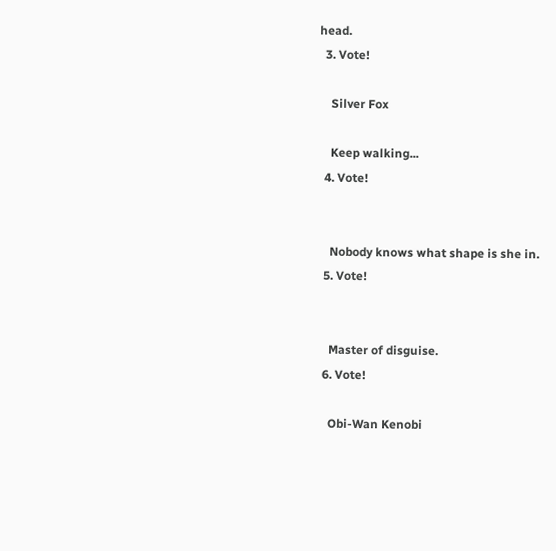head.
  3. Vote!

    Silver Fox

    Keep walking...
  4. Vote!


    Nobody knows what shape is she in.
  5. Vote!


    Master of disguise.
  6. Vote!

    Obi-Wan Kenobi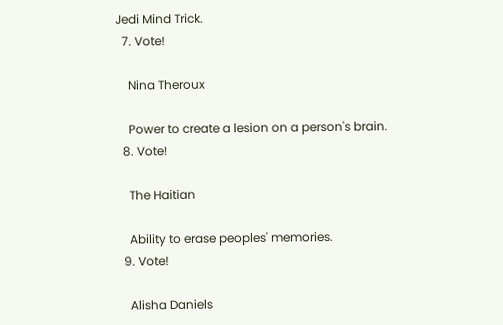Jedi Mind Trick.
  7. Vote!

    Nina Theroux

    Power to create a lesion on a person's brain.
  8. Vote!

    The Haitian

    Ability to erase peoples' memories.
  9. Vote!

    Alisha Daniels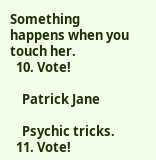Something happens when you touch her.
  10. Vote!

    Patrick Jane

    Psychic tricks.
  11. Vote!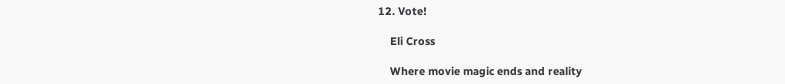12. Vote!

    Eli Cross

    Where movie magic ends and reality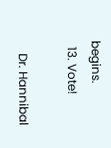begins.
  13. Vote!

    Dr. Hannibal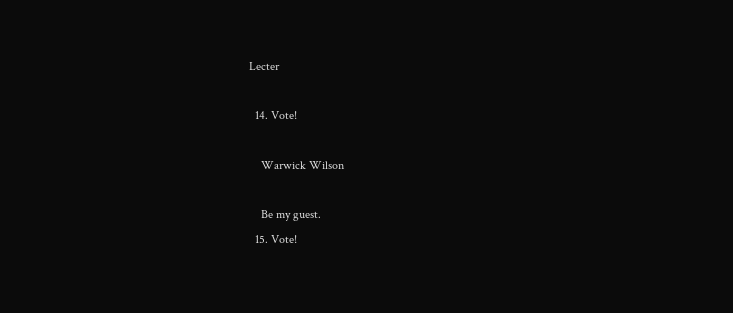Lecter

  14. Vote!

    Warwick Wilson

    Be my guest.
  15. Vote!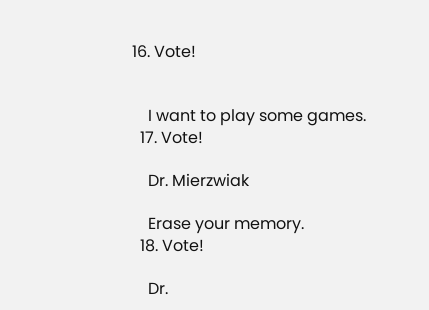16. Vote!


    I want to play some games.
  17. Vote!

    Dr. Mierzwiak

    Erase your memory.
  18. Vote!

    Dr.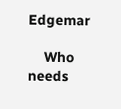Edgemar

    Who needs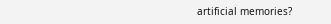artificial memories?